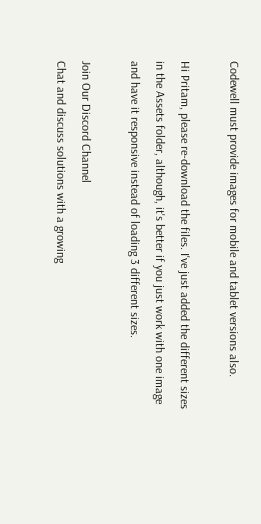Codewell must provide images for mobile and tablet versions also.

Hi Pritam, please re-download the files. I've just added the different sizes in the Assets folder, although, it's better if you just work with one image and have it responsive instead of loading 3 different sizes.

Join Our Discord Channel
Chat and discuss solutions with a growing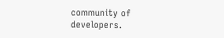community of developers.